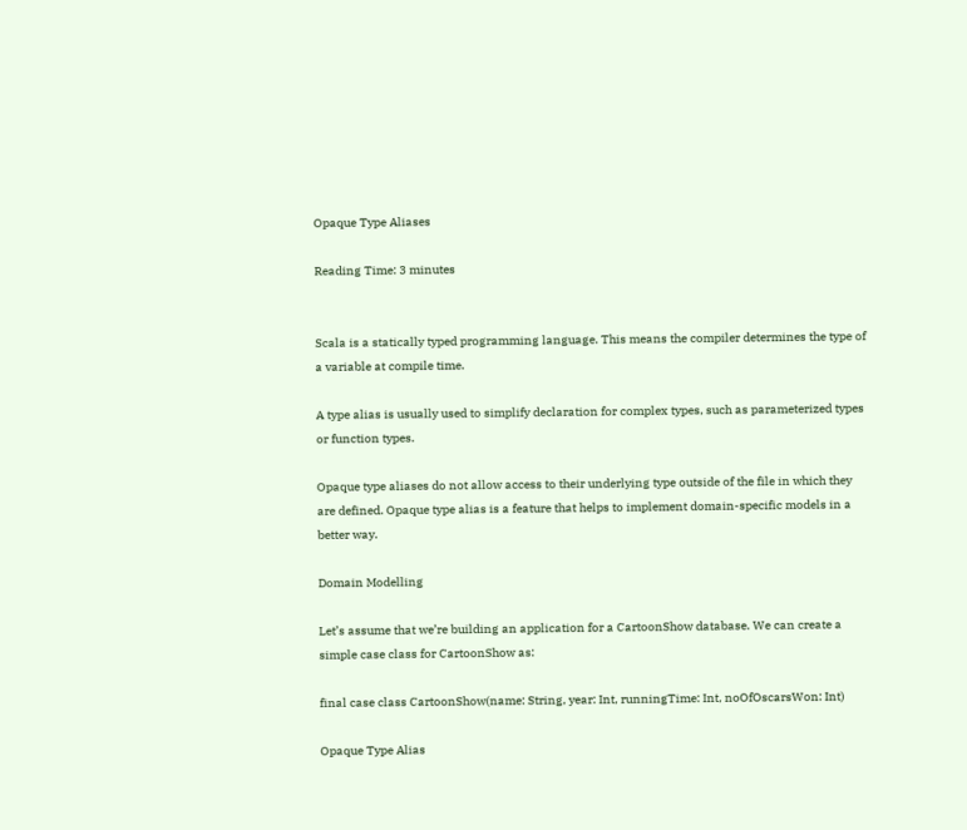Opaque Type Aliases

Reading Time: 3 minutes


Scala is a statically typed programming language. This means the compiler determines the type of a variable at compile time.

A type alias is usually used to simplify declaration for complex types, such as parameterized types or function types.

Opaque type aliases do not allow access to their underlying type outside of the file in which they are defined. Opaque type alias is a feature that helps to implement domain-specific models in a better way.

Domain Modelling

Let’s assume that we’re building an application for a CartoonShow database. We can create a simple case class for CartoonShow as:

final case class CartoonShow(name: String, year: Int, runningTime: Int, noOfOscarsWon: Int)

Opaque Type Alias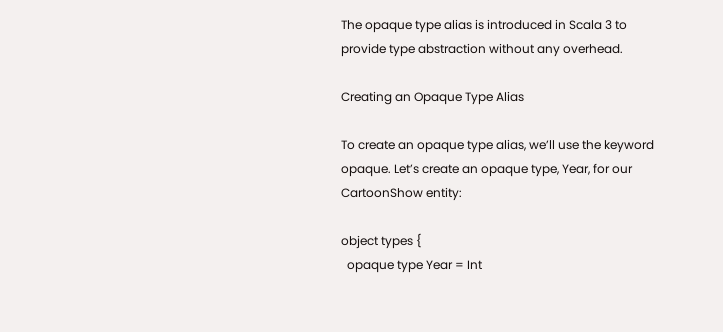The opaque type alias is introduced in Scala 3 to provide type abstraction without any overhead.

Creating an Opaque Type Alias

To create an opaque type alias, we’ll use the keyword opaque. Let’s create an opaque type, Year, for our CartoonShow entity:

object types {
  opaque type Year = Int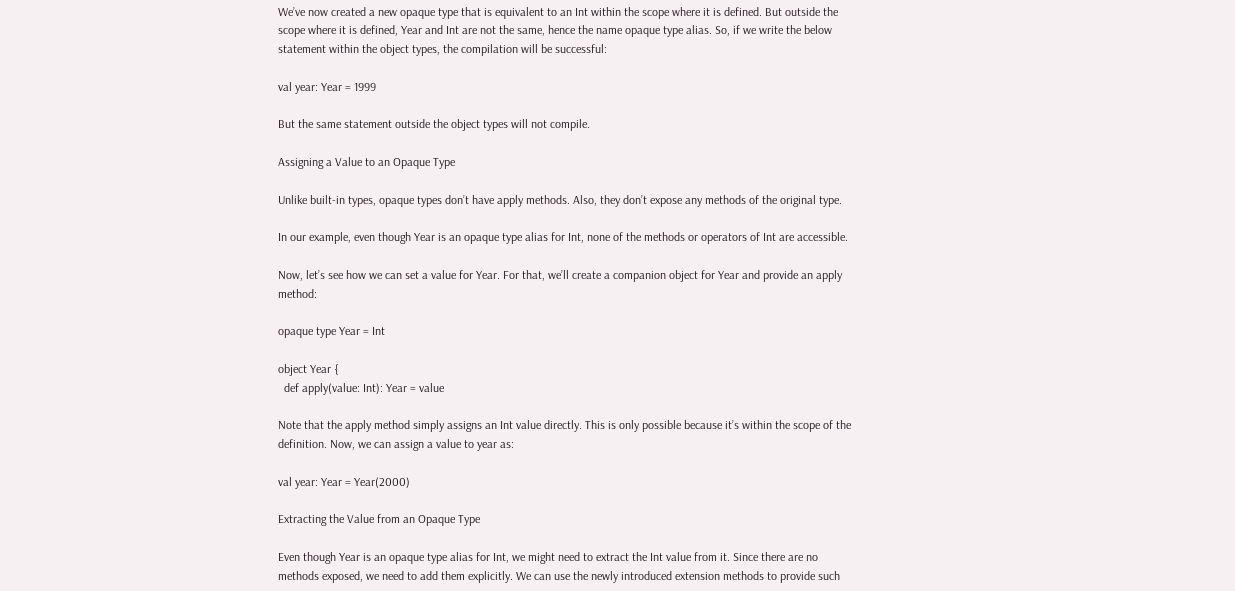We’ve now created a new opaque type that is equivalent to an Int within the scope where it is defined. But outside the scope where it is defined, Year and Int are not the same, hence the name opaque type alias. So, if we write the below statement within the object types, the compilation will be successful:

val year: Year = 1999

But the same statement outside the object types will not compile.

Assigning a Value to an Opaque Type

Unlike built-in types, opaque types don’t have apply methods. Also, they don’t expose any methods of the original type.

In our example, even though Year is an opaque type alias for Int, none of the methods or operators of Int are accessible.

Now, let’s see how we can set a value for Year. For that, we’ll create a companion object for Year and provide an apply method:

opaque type Year = Int

object Year {
  def apply(value: Int): Year = value

Note that the apply method simply assigns an Int value directly. This is only possible because it’s within the scope of the definition. Now, we can assign a value to year as:

val year: Year = Year(2000)

Extracting the Value from an Opaque Type

Even though Year is an opaque type alias for Int, we might need to extract the Int value from it. Since there are no methods exposed, we need to add them explicitly. We can use the newly introduced extension methods to provide such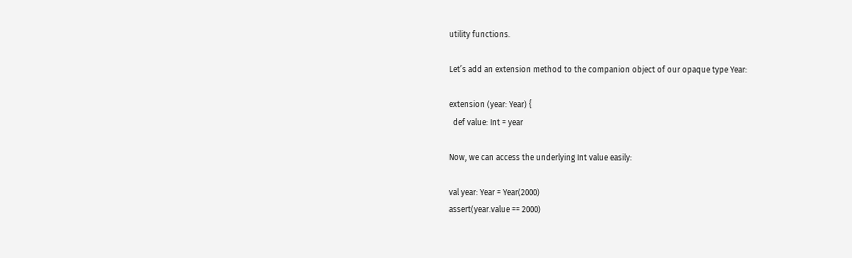utility functions.

Let’s add an extension method to the companion object of our opaque type Year:

extension (year: Year) {
  def value: Int = year

Now, we can access the underlying Int value easily:

val year: Year = Year(2000)
assert(year.value == 2000)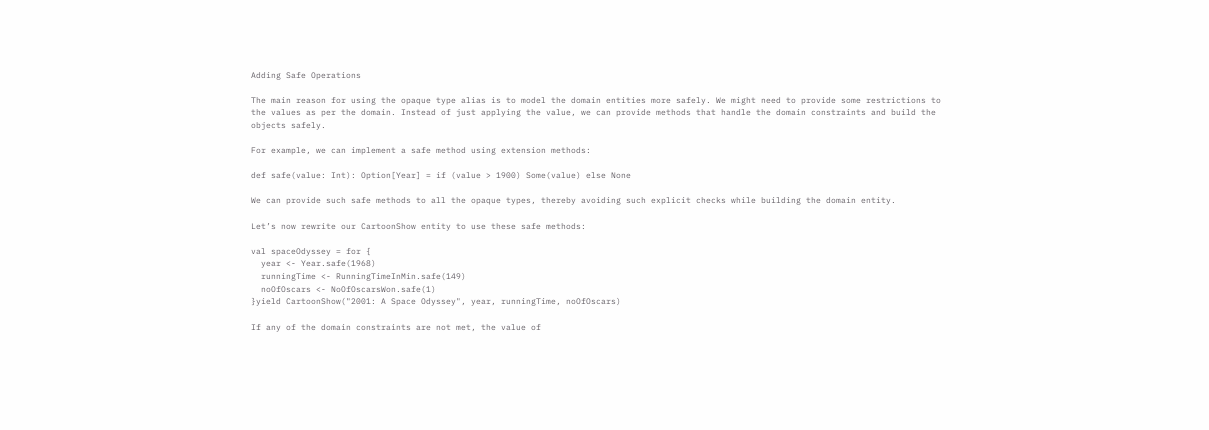Adding Safe Operations

The main reason for using the opaque type alias is to model the domain entities more safely. We might need to provide some restrictions to the values as per the domain. Instead of just applying the value, we can provide methods that handle the domain constraints and build the objects safely.

For example, we can implement a safe method using extension methods:

def safe(value: Int): Option[Year] = if (value > 1900) Some(value) else None

We can provide such safe methods to all the opaque types, thereby avoiding such explicit checks while building the domain entity.

Let’s now rewrite our CartoonShow entity to use these safe methods:

val spaceOdyssey = for {
  year <- Year.safe(1968)
  runningTime <- RunningTimeInMin.safe(149)
  noOfOscars <- NoOfOscarsWon.safe(1)
}yield CartoonShow("2001: A Space Odyssey", year, runningTime, noOfOscars)

If any of the domain constraints are not met, the value of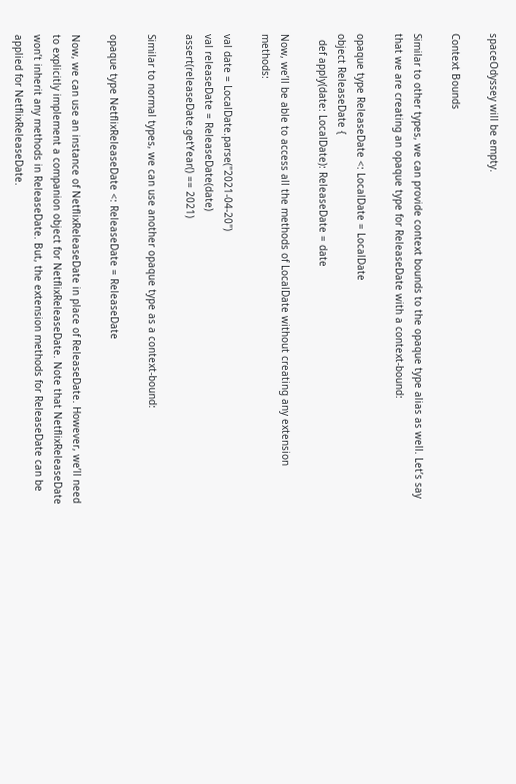spaceOdyssey will be empty.

Context Bounds

Similar to other types, we can provide context bounds to the opaque type alias as well. Let’s say that we are creating an opaque type for ReleaseDate with a context-bound:

opaque type ReleaseDate <: LocalDate = LocalDate
object ReleaseDate {
  def apply(date: LocalDate): ReleaseDate = date

Now, we’ll be able to access all the methods of LocalDate without creating any extension methods:

val date = LocalDate.parse("2021-04-20")
val releaseDate = ReleaseDate(date)
assert(releaseDate.getYear() == 2021)

Similar to normal types, we can use another opaque type as a context-bound:

opaque type NetflixReleaseDate <: ReleaseDate = ReleaseDate

Now, we can use an instance of NetflixReleaseDate in place of ReleaseDate. However, we’ll need to explicitly implement a companion object for NetflixReleaseDate. Note that NetflixReleaseDate won’t inherit any methods in ReleaseDate. But, the extension methods for ReleaseDate can be applied for NetflixReleaseDate.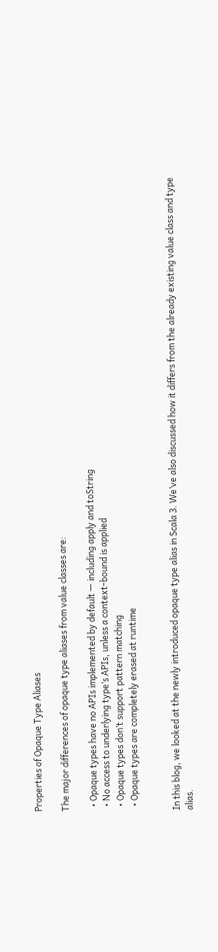Properties of Opaque Type Aliases

The major differences of opaque type aliases from value classes are:

  • Opaque types have no APIs implemented by default — including apply and toString
  • No access to underlying type’s APIs, unless a context-bound is applied
  • Opaque types don’t support pattern matching
  • Opaque types are completely erased at runtime


In this blog, we looked at the newly introduced opaque type alias in Scala 3. We’ve also discussed how it differs from the already existing value class and type alias.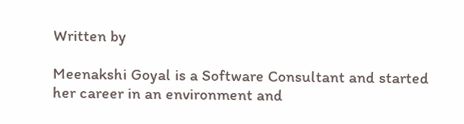Written by

Meenakshi Goyal is a Software Consultant and started her career in an environment and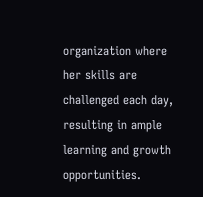organization where her skills are challenged each day, resulting in ample learning and growth opportunities.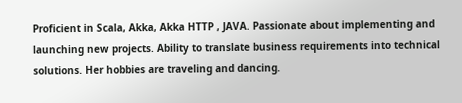Proficient in Scala, Akka, Akka HTTP , JAVA. Passionate about implementing and launching new projects. Ability to translate business requirements into technical solutions. Her hobbies are traveling and dancing.